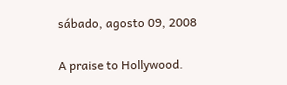sábado, agosto 09, 2008

A praise to Hollywood.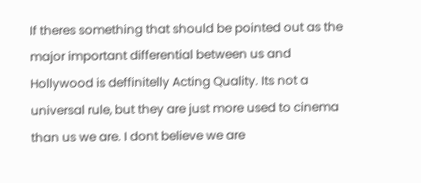If theres something that should be pointed out as the major important differential between us and Hollywood is deffinitelly Acting Quality. Its not a universal rule, but they are just more used to cinema than us we are. I dont believe we are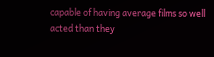capable of having average films so well acted than they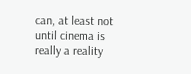can, at least not until cinema is really a reality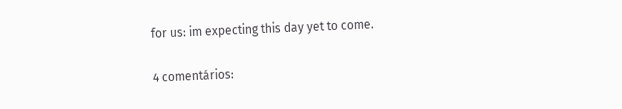for us: im expecting this day yet to come.

4 comentários: